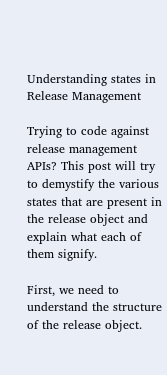Understanding states in Release Management

Trying to code against release management APIs? This post will try to demystify the various states that are present in the release object and explain what each of them signify.

First, we need to understand the structure of the release object.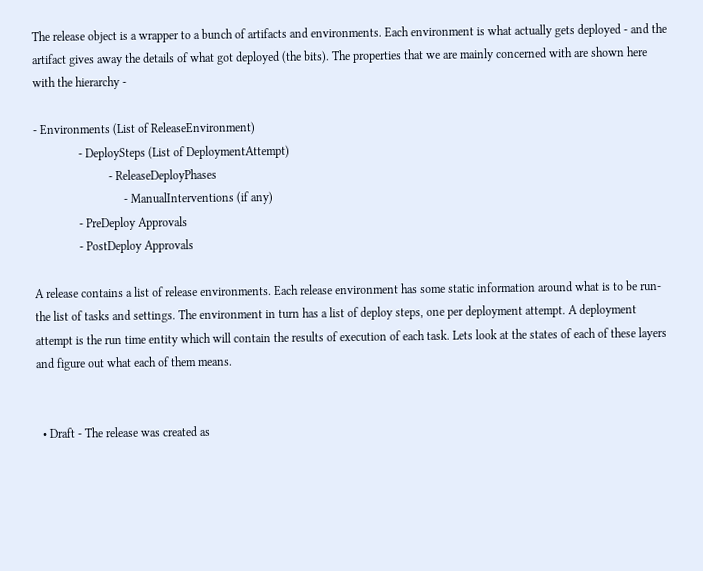The release object is a wrapper to a bunch of artifacts and environments. Each environment is what actually gets deployed - and the artifact gives away the details of what got deployed (the bits). The properties that we are mainly concerned with are shown here with the hierarchy -

- Environments (List of ReleaseEnvironment)
               - DeploySteps (List of DeploymentAttempt)
                         - ReleaseDeployPhases
                              - ManualInterventions (if any)
               - PreDeploy Approvals
               - PostDeploy Approvals

A release contains a list of release environments. Each release environment has some static information around what is to be run- the list of tasks and settings. The environment in turn has a list of deploy steps, one per deployment attempt. A deployment attempt is the run time entity which will contain the results of execution of each task. Lets look at the states of each of these layers and figure out what each of them means.


  • Draft - The release was created as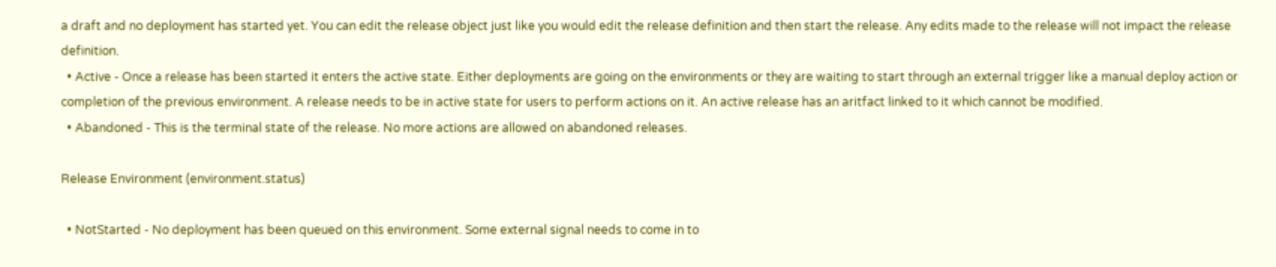a draft and no deployment has started yet. You can edit the release object just like you would edit the release definition and then start the release. Any edits made to the release will not impact the release definition.
  • Active - Once a release has been started it enters the active state. Either deployments are going on the environments or they are waiting to start through an external trigger like a manual deploy action or completion of the previous environment. A release needs to be in active state for users to perform actions on it. An active release has an aritfact linked to it which cannot be modified.
  • Abandoned - This is the terminal state of the release. No more actions are allowed on abandoned releases.

Release Environment (environment.status)

  • NotStarted - No deployment has been queued on this environment. Some external signal needs to come in to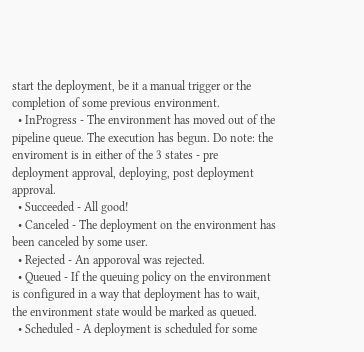start the deployment, be it a manual trigger or the completion of some previous environment.
  • InProgress - The environment has moved out of the pipeline queue. The execution has begun. Do note: the enviroment is in either of the 3 states - pre deployment approval, deploying, post deployment approval.
  • Succeeded - All good!
  • Canceled - The deployment on the environment has been canceled by some user.
  • Rejected - An apporoval was rejected.
  • Queued - If the queuing policy on the environment is configured in a way that deployment has to wait, the environment state would be marked as queued.
  • Scheduled - A deployment is scheduled for some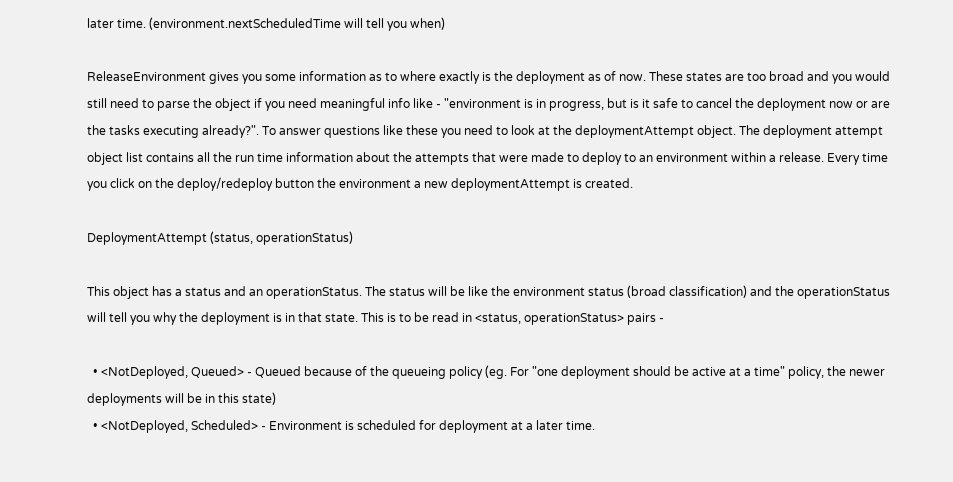later time. (environment.nextScheduledTime will tell you when)

ReleaseEnvironment gives you some information as to where exactly is the deployment as of now. These states are too broad and you would still need to parse the object if you need meaningful info like - "environment is in progress, but is it safe to cancel the deployment now or are the tasks executing already?". To answer questions like these you need to look at the deploymentAttempt object. The deployment attempt object list contains all the run time information about the attempts that were made to deploy to an environment within a release. Every time you click on the deploy/redeploy button the environment a new deploymentAttempt is created.

DeploymentAttempt (status, operationStatus)

This object has a status and an operationStatus. The status will be like the environment status (broad classification) and the operationStatus will tell you why the deployment is in that state. This is to be read in <status, operationStatus> pairs -

  • <NotDeployed, Queued> - Queued because of the queueing policy (eg. For "one deployment should be active at a time" policy, the newer deployments will be in this state)
  • <NotDeployed, Scheduled> - Environment is scheduled for deployment at a later time.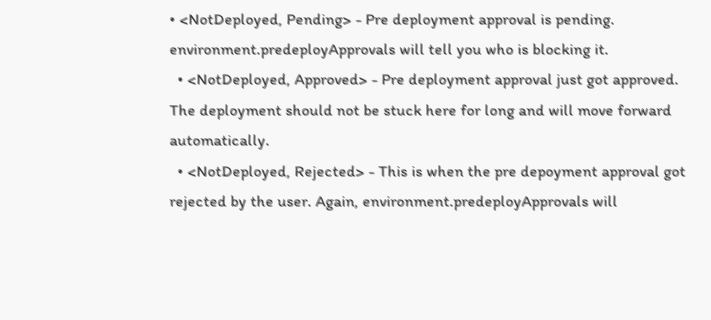• <NotDeployed, Pending> - Pre deployment approval is pending. environment.predeployApprovals will tell you who is blocking it.
  • <NotDeployed, Approved> - Pre deployment approval just got approved. The deployment should not be stuck here for long and will move forward automatically.
  • <NotDeployed, Rejected> - This is when the pre depoyment approval got rejected by the user. Again, environment.predeployApprovals will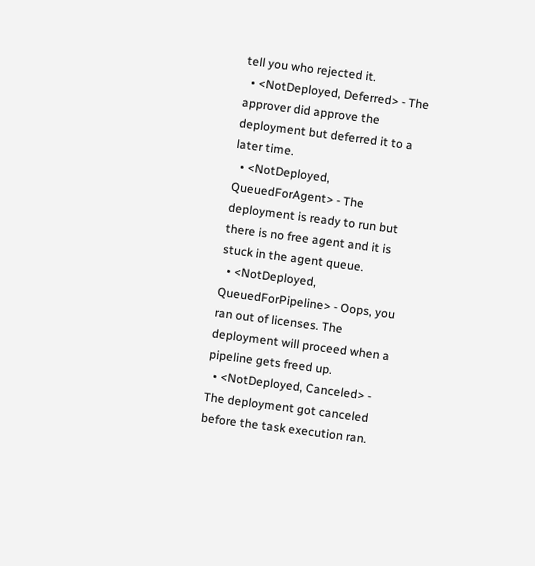tell you who rejected it.
  • <NotDeployed, Deferred> - The approver did approve the deployment but deferred it to a later time.
  • <NotDeployed, QueuedForAgent> - The deployment is ready to run but there is no free agent and it is stuck in the agent queue.
  • <NotDeployed, QueuedForPipeline> - Oops, you ran out of licenses. The deployment will proceed when a pipeline gets freed up.
  • <NotDeployed, Canceled> - The deployment got canceled before the task execution ran.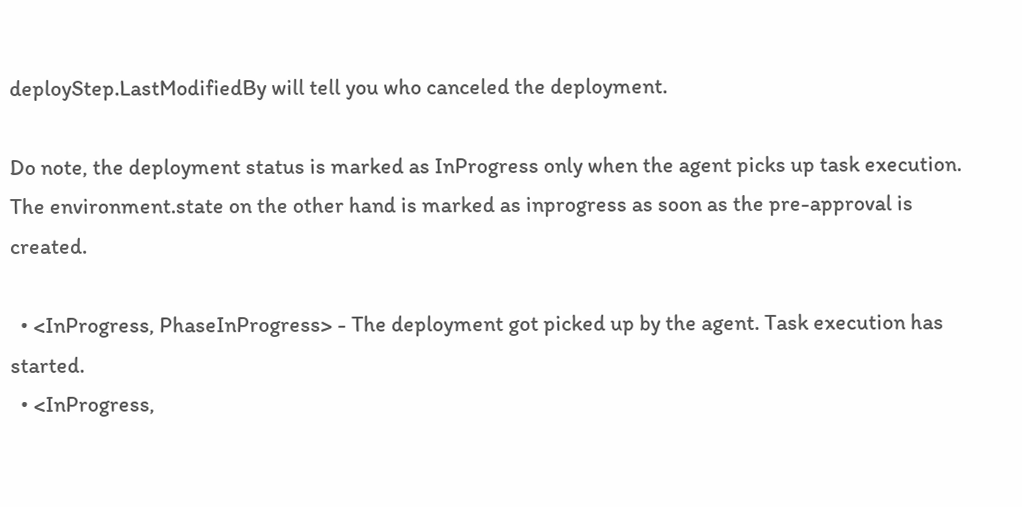deployStep.LastModifiedBy will tell you who canceled the deployment.

Do note, the deployment status is marked as InProgress only when the agent picks up task execution. The environment.state on the other hand is marked as inprogress as soon as the pre-approval is created.

  • <InProgress, PhaseInProgress> - The deployment got picked up by the agent. Task execution has started.
  • <InProgress,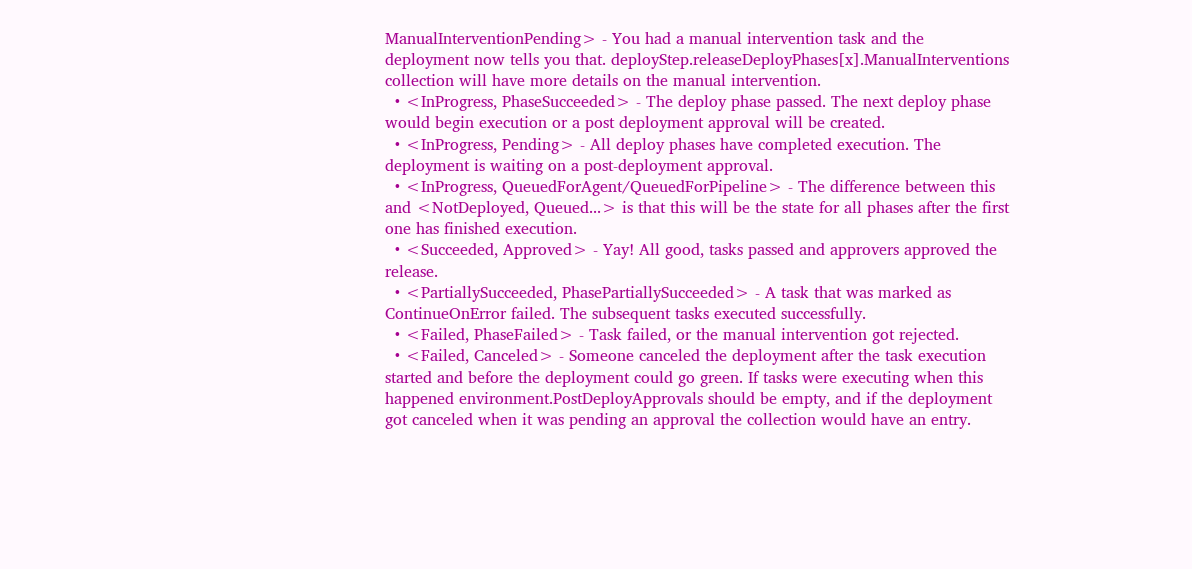ManualInterventionPending> - You had a manual intervention task and the deployment now tells you that. deployStep.releaseDeployPhases[x].ManualInterventions collection will have more details on the manual intervention.
  • <InProgress, PhaseSucceeded> - The deploy phase passed. The next deploy phase would begin execution or a post deployment approval will be created.
  • <InProgress, Pending> - All deploy phases have completed execution. The deployment is waiting on a post-deployment approval.
  • <InProgress, QueuedForAgent/QueuedForPipeline> - The difference between this and <NotDeployed, Queued...> is that this will be the state for all phases after the first one has finished execution.
  • <Succeeded, Approved> - Yay! All good, tasks passed and approvers approved the release.
  • <PartiallySucceeded, PhasePartiallySucceeded> - A task that was marked as ContinueOnError failed. The subsequent tasks executed successfully.
  • <Failed, PhaseFailed> - Task failed, or the manual intervention got rejected.
  • <Failed, Canceled> - Someone canceled the deployment after the task execution started and before the deployment could go green. If tasks were executing when this happened environment.PostDeployApprovals should be empty, and if the deployment got canceled when it was pending an approval the collection would have an entry.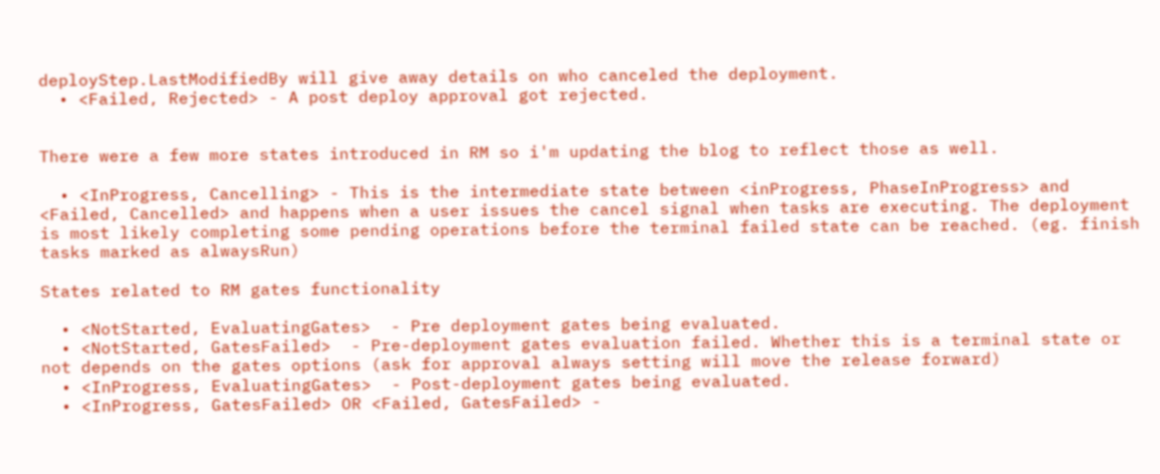deployStep.LastModifiedBy will give away details on who canceled the deployment.
  • <Failed, Rejected> - A post deploy approval got rejected.


There were a few more states introduced in RM so i'm updating the blog to reflect those as well.

  • <InProgress, Cancelling> - This is the intermediate state between <inProgress, PhaseInProgress> and <Failed, Cancelled> and happens when a user issues the cancel signal when tasks are executing. The deployment is most likely completing some pending operations before the terminal failed state can be reached. (eg. finish tasks marked as alwaysRun)

States related to RM gates functionality

  • <NotStarted, EvaluatingGates>  - Pre deployment gates being evaluated.
  • <NotStarted, GatesFailed>  - Pre-deployment gates evaluation failed. Whether this is a terminal state or not depends on the gates options (ask for approval always setting will move the release forward)
  • <InProgress, EvaluatingGates>  - Post-deployment gates being evaluated.
  • <InProgress, GatesFailed> OR <Failed, GatesFailed> -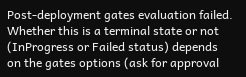Post-deployment gates evaluation failed. Whether this is a terminal state or not (InProgress or Failed status) depends on the gates options (ask for approval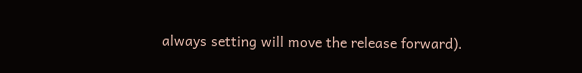always setting will move the release forward).